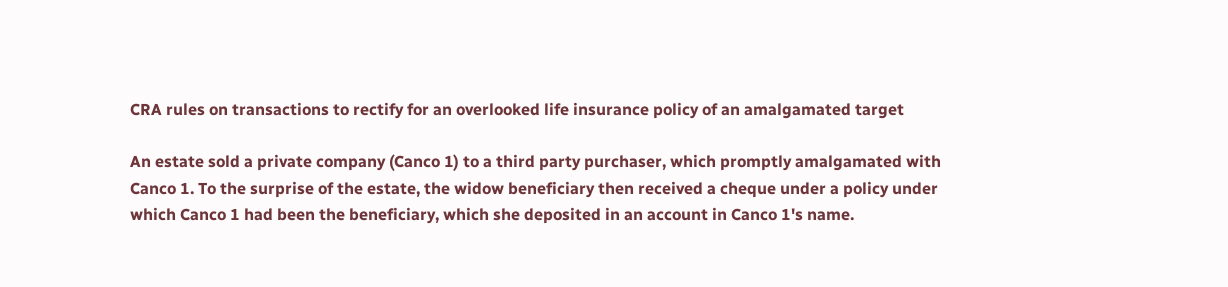CRA rules on transactions to rectify for an overlooked life insurance policy of an amalgamated target

An estate sold a private company (Canco 1) to a third party purchaser, which promptly amalgamated with Canco 1. To the surprise of the estate, the widow beneficiary then received a cheque under a policy under which Canco 1 had been the beneficiary, which she deposited in an account in Canco 1's name.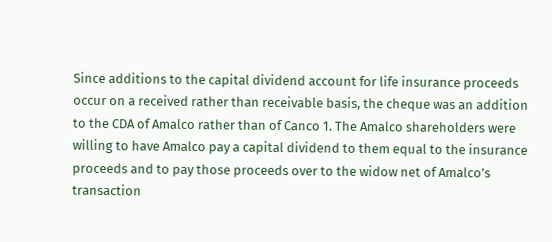Since additions to the capital dividend account for life insurance proceeds occur on a received rather than receivable basis, the cheque was an addition to the CDA of Amalco rather than of Canco 1. The Amalco shareholders were willing to have Amalco pay a capital dividend to them equal to the insurance proceeds and to pay those proceeds over to the widow net of Amalco’s transaction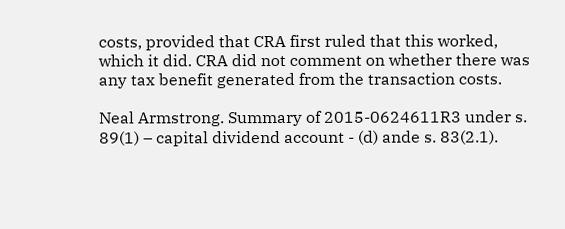costs, provided that CRA first ruled that this worked, which it did. CRA did not comment on whether there was any tax benefit generated from the transaction costs.

Neal Armstrong. Summary of 2015-0624611R3 under s. 89(1) – capital dividend account - (d) ande s. 83(2.1).